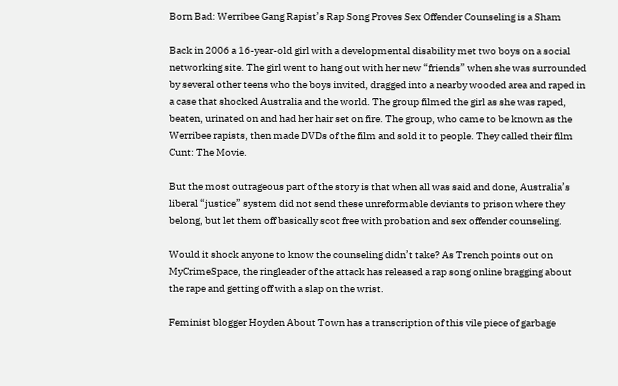Born Bad: Werribee Gang Rapist’s Rap Song Proves Sex Offender Counseling is a Sham

Back in 2006 a 16-year-old girl with a developmental disability met two boys on a social networking site. The girl went to hang out with her new “friends” when she was surrounded by several other teens who the boys invited, dragged into a nearby wooded area and raped in a case that shocked Australia and the world. The group filmed the girl as she was raped, beaten, urinated on and had her hair set on fire. The group, who came to be known as the Werribee rapists, then made DVDs of the film and sold it to people. They called their film Cunt: The Movie.

But the most outrageous part of the story is that when all was said and done, Australia’s liberal “justice” system did not send these unreformable deviants to prison where they belong, but let them off basically scot free with probation and sex offender counseling.

Would it shock anyone to know the counseling didn’t take? As Trench points out on MyCrimeSpace, the ringleader of the attack has released a rap song online bragging about the rape and getting off with a slap on the wrist.

Feminist blogger Hoyden About Town has a transcription of this vile piece of garbage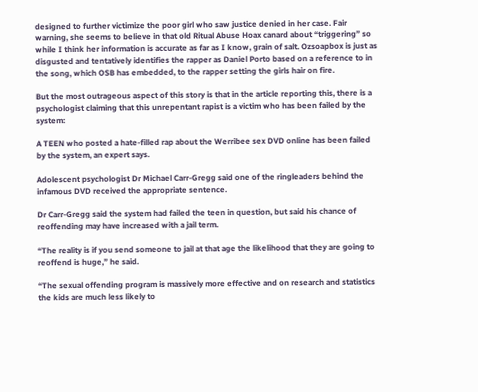designed to further victimize the poor girl who saw justice denied in her case. Fair warning, she seems to believe in that old Ritual Abuse Hoax canard about “triggering” so while I think her information is accurate as far as I know, grain of salt. Ozsoapbox is just as disgusted and tentatively identifies the rapper as Daniel Porto based on a reference to in the song, which OSB has embedded, to the rapper setting the girls hair on fire.

But the most outrageous aspect of this story is that in the article reporting this, there is a psychologist claiming that this unrepentant rapist is a victim who has been failed by the system:

A TEEN who posted a hate-filled rap about the Werribee sex DVD online has been failed by the system, an expert says.

Adolescent psychologist Dr Michael Carr-Gregg said one of the ringleaders behind the infamous DVD received the appropriate sentence.

Dr Carr-Gregg said the system had failed the teen in question, but said his chance of reoffending may have increased with a jail term.

“The reality is if you send someone to jail at that age the likelihood that they are going to reoffend is huge,” he said.

“The sexual offending program is massively more effective and on research and statistics the kids are much less likely to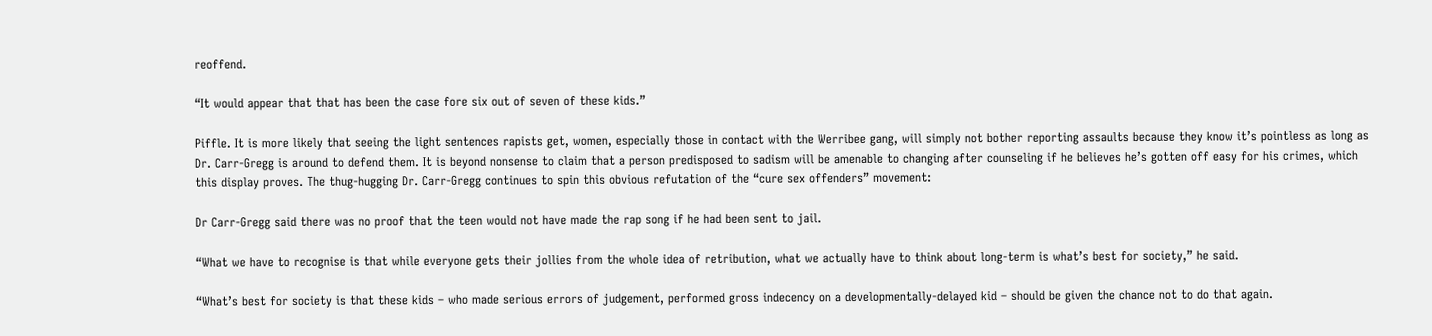reoffend.

“It would appear that that has been the case fore six out of seven of these kids.”

Piffle. It is more likely that seeing the light sentences rapists get, women, especially those in contact with the Werribee gang, will simply not bother reporting assaults because they know it’s pointless as long as Dr. Carr-Gregg is around to defend them. It is beyond nonsense to claim that a person predisposed to sadism will be amenable to changing after counseling if he believes he’s gotten off easy for his crimes, which this display proves. The thug-hugging Dr. Carr-Gregg continues to spin this obvious refutation of the “cure sex offenders” movement:

Dr Carr-Gregg said there was no proof that the teen would not have made the rap song if he had been sent to jail.

“What we have to recognise is that while everyone gets their jollies from the whole idea of retribution, what we actually have to think about long-term is what’s best for society,” he said.

“What’s best for society is that these kids – who made serious errors of judgement, performed gross indecency on a developmentally-delayed kid – should be given the chance not to do that again.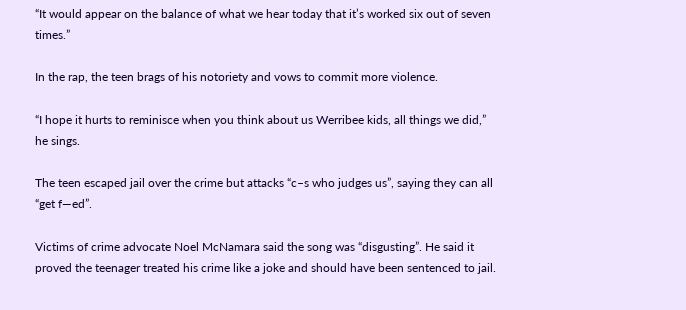“It would appear on the balance of what we hear today that it’s worked six out of seven times.”

In the rap, the teen brags of his notoriety and vows to commit more violence.

“I hope it hurts to reminisce when you think about us Werribee kids, all things we did,” he sings.

The teen escaped jail over the crime but attacks “c–s who judges us”, saying they can all “get f—ed”.

Victims of crime advocate Noel McNamara said the song was “disgusting”. He said it proved the teenager treated his crime like a joke and should have been sentenced to jail.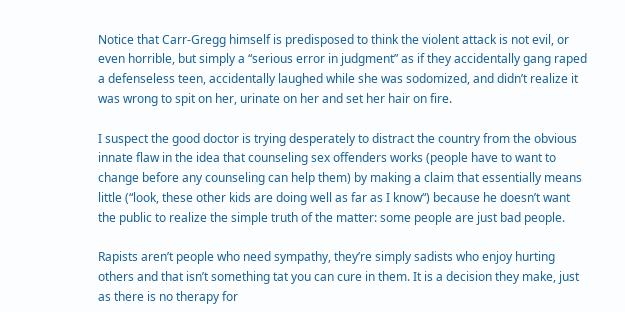Notice that Carr-Gregg himself is predisposed to think the violent attack is not evil, or even horrible, but simply a “serious error in judgment” as if they accidentally gang raped a defenseless teen, accidentally laughed while she was sodomized, and didn’t realize it was wrong to spit on her, urinate on her and set her hair on fire.

I suspect the good doctor is trying desperately to distract the country from the obvious innate flaw in the idea that counseling sex offenders works (people have to want to change before any counseling can help them) by making a claim that essentially means little (“look, these other kids are doing well as far as I know“) because he doesn’t want the public to realize the simple truth of the matter: some people are just bad people.

Rapists aren’t people who need sympathy, they’re simply sadists who enjoy hurting others and that isn’t something tat you can cure in them. It is a decision they make, just as there is no therapy for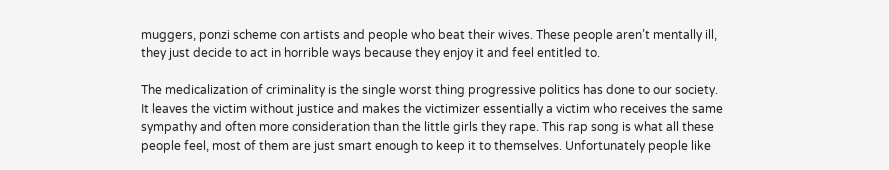muggers, ponzi scheme con artists and people who beat their wives. These people aren’t mentally ill, they just decide to act in horrible ways because they enjoy it and feel entitled to.

The medicalization of criminality is the single worst thing progressive politics has done to our society. It leaves the victim without justice and makes the victimizer essentially a victim who receives the same sympathy and often more consideration than the little girls they rape. This rap song is what all these people feel, most of them are just smart enough to keep it to themselves. Unfortunately people like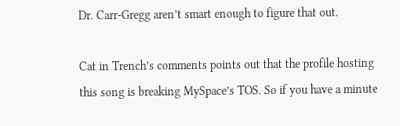Dr. Carr-Gregg aren’t smart enough to figure that out.

Cat in Trench’s comments points out that the profile hosting this song is breaking MySpace’s TOS. So if you have a minute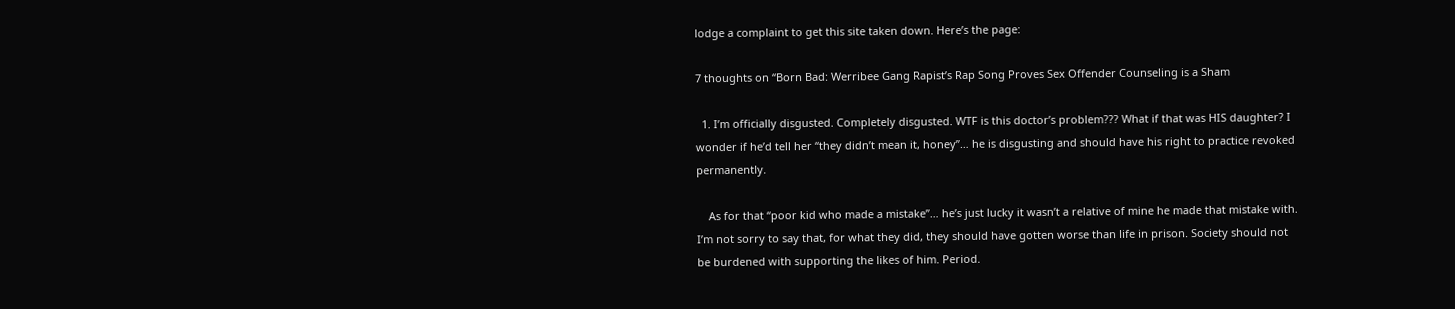lodge a complaint to get this site taken down. Here’s the page:

7 thoughts on “Born Bad: Werribee Gang Rapist’s Rap Song Proves Sex Offender Counseling is a Sham

  1. I’m officially disgusted. Completely disgusted. WTF is this doctor’s problem??? What if that was HIS daughter? I wonder if he’d tell her “they didn’t mean it, honey”… he is disgusting and should have his right to practice revoked permanently.

    As for that “poor kid who made a mistake”… he’s just lucky it wasn’t a relative of mine he made that mistake with. I’m not sorry to say that, for what they did, they should have gotten worse than life in prison. Society should not be burdened with supporting the likes of him. Period.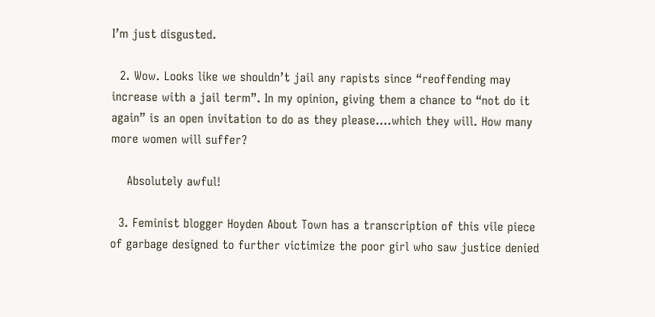I’m just disgusted.

  2. Wow. Looks like we shouldn’t jail any rapists since “reoffending may increase with a jail term”. In my opinion, giving them a chance to “not do it again” is an open invitation to do as they please….which they will. How many more women will suffer?

    Absolutely awful!

  3. Feminist blogger Hoyden About Town has a transcription of this vile piece of garbage designed to further victimize the poor girl who saw justice denied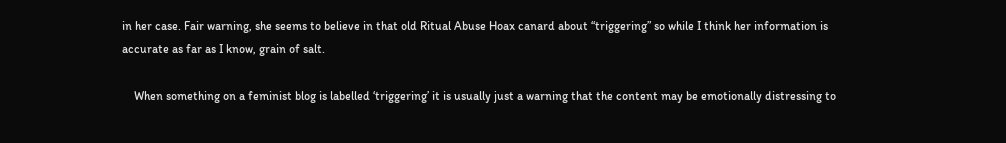in her case. Fair warning, she seems to believe in that old Ritual Abuse Hoax canard about “triggering” so while I think her information is accurate as far as I know, grain of salt.

    When something on a feminist blog is labelled ‘triggering’ it is usually just a warning that the content may be emotionally distressing to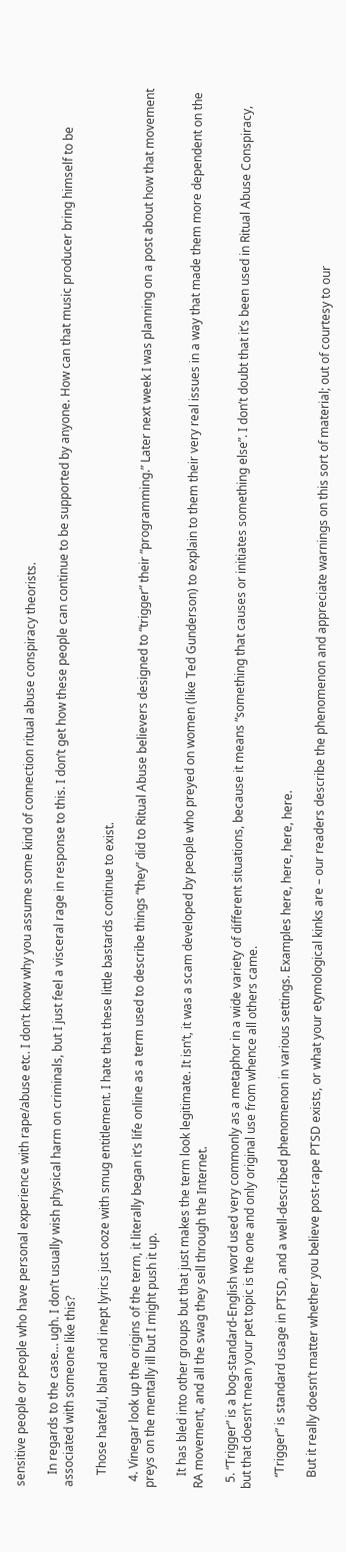sensitive people or people who have personal experience with rape/abuse etc. I don’t know why you assume some kind of connection ritual abuse conspiracy theorists.

    In regards to the case… ugh. I don’t usually wish physical harm on criminals, but I just feel a visceral rage in response to this. I don’t get how these people can continue to be supported by anyone. How can that music producer bring himself to be associated with someone like this?

    Those hateful, bland and inept lyrics just ooze with smug entitlement. I hate that these little bastards continue to exist.

  4. Vinegar look up the origins of the term, it literally began it’s life online as a term used to describe things “they” did to Ritual Abuse believers designed to “trigger” their “programming.” Later next week I was planning on a post about how that movement preys on the mentally ill but I might push it up.

    It has bled into other groups but that just makes the term look legitimate. It isn’t, it was a scam developed by people who preyed on women (like Ted Gunderson) to explain to them their very real issues in a way that made them more dependent on the RA movement, and all the swag they sell through the Internet.

  5. “Trigger” is a bog-standard-English word used very commonly as a metaphor in a wide variety of different situations, because it means “something that causes or initiates something else”. I don’t doubt that it’s been used in Ritual Abuse Conspiracy, but that doesn’t mean your pet topic is the one and only original use from whence all others came.

    “Trigger” is standard usage in PTSD, and a well-described phenomenon in various settings. Examples here, here, here, here.

    But it really doesn’t matter whether you believe post-rape PTSD exists, or what your etymological kinks are – our readers describe the phenomenon and appreciate warnings on this sort of material; out of courtesy to our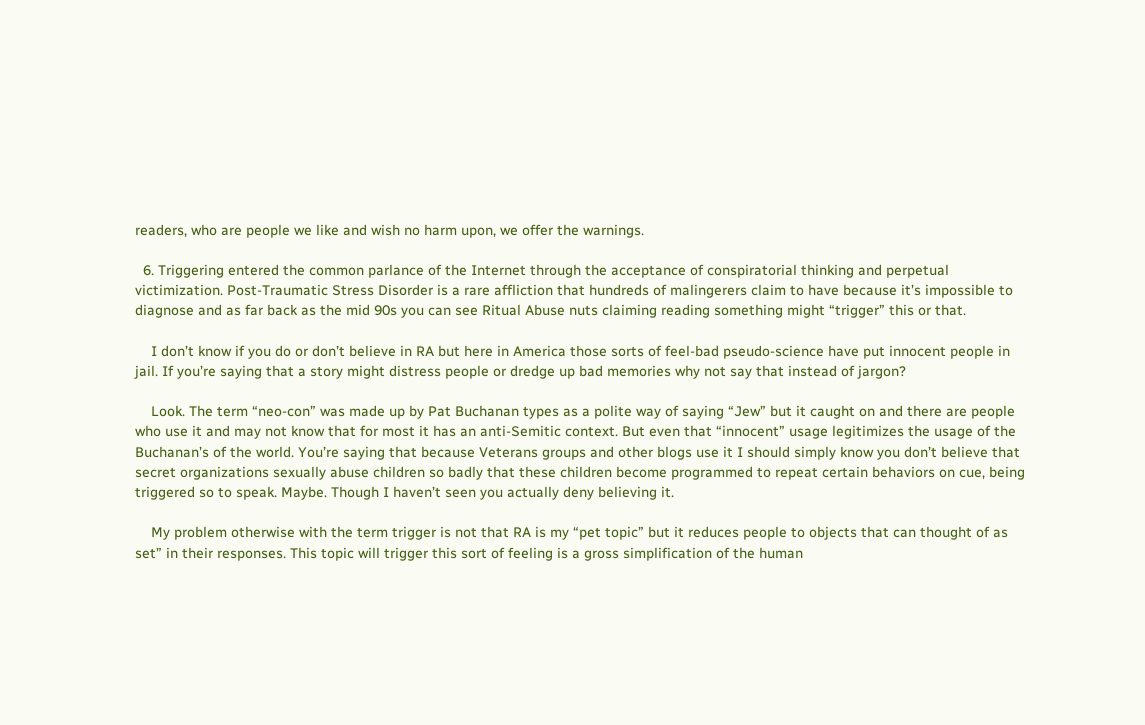readers, who are people we like and wish no harm upon, we offer the warnings.

  6. Triggering entered the common parlance of the Internet through the acceptance of conspiratorial thinking and perpetual victimization. Post-Traumatic Stress Disorder is a rare affliction that hundreds of malingerers claim to have because it’s impossible to diagnose and as far back as the mid 90s you can see Ritual Abuse nuts claiming reading something might “trigger” this or that.

    I don’t know if you do or don’t believe in RA but here in America those sorts of feel-bad pseudo-science have put innocent people in jail. If you’re saying that a story might distress people or dredge up bad memories why not say that instead of jargon?

    Look. The term “neo-con” was made up by Pat Buchanan types as a polite way of saying “Jew” but it caught on and there are people who use it and may not know that for most it has an anti-Semitic context. But even that “innocent” usage legitimizes the usage of the Buchanan’s of the world. You’re saying that because Veterans groups and other blogs use it I should simply know you don’t believe that secret organizations sexually abuse children so badly that these children become programmed to repeat certain behaviors on cue, being triggered so to speak. Maybe. Though I haven’t seen you actually deny believing it.

    My problem otherwise with the term trigger is not that RA is my “pet topic” but it reduces people to objects that can thought of as set” in their responses. This topic will trigger this sort of feeling is a gross simplification of the human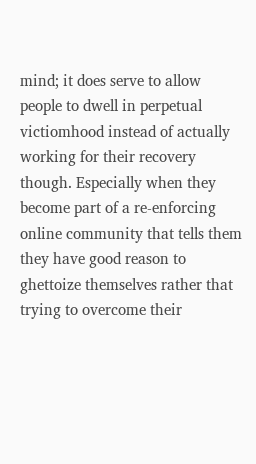mind; it does serve to allow people to dwell in perpetual victiomhood instead of actually working for their recovery though. Especially when they become part of a re-enforcing online community that tells them they have good reason to ghettoize themselves rather that trying to overcome their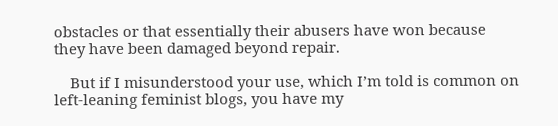obstacles or that essentially their abusers have won because they have been damaged beyond repair.

    But if I misunderstood your use, which I’m told is common on left-leaning feminist blogs, you have my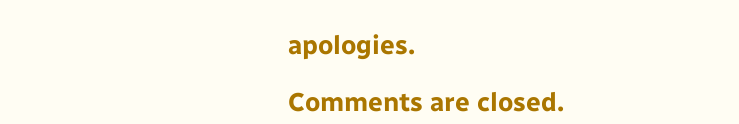apologies.

Comments are closed.